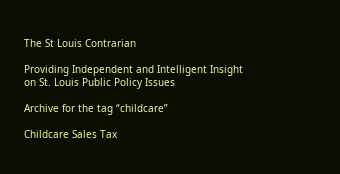The St Louis Contrarian

Providing Independent and Intelligent Insight on St. Louis Public Policy Issues

Archive for the tag “childcare”

Childcare Sales Tax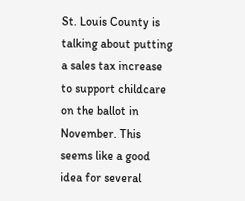St. Louis County is talking about putting a sales tax increase to support childcare on the ballot in November. This seems like a good idea for several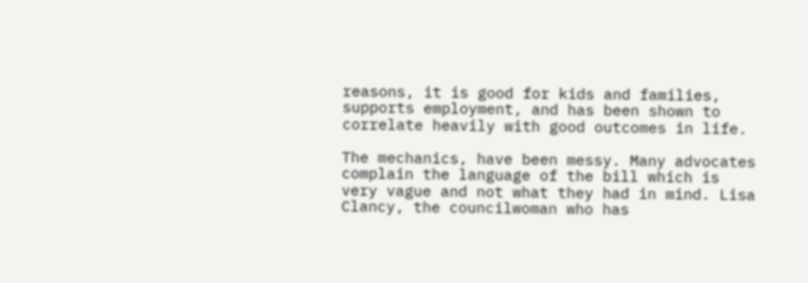reasons, it is good for kids and families, supports employment, and has been shown to correlate heavily with good outcomes in life.

The mechanics, have been messy. Many advocates complain the language of the bill which is very vague and not what they had in mind. Lisa Clancy, the councilwoman who has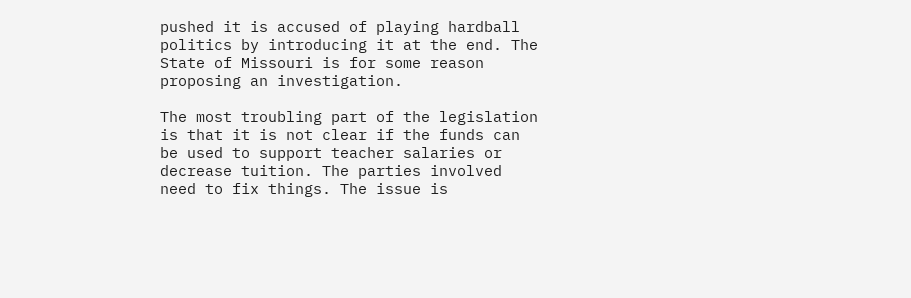pushed it is accused of playing hardball politics by introducing it at the end. The State of Missouri is for some reason proposing an investigation.

The most troubling part of the legislation is that it is not clear if the funds can be used to support teacher salaries or decrease tuition. The parties involved need to fix things. The issue is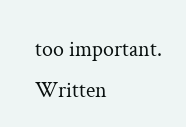too important. Written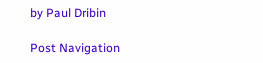by Paul Dribin

Post Navigation